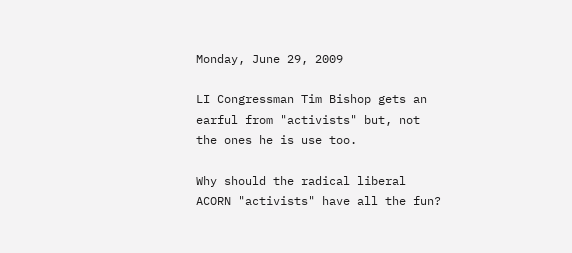Monday, June 29, 2009

LI Congressman Tim Bishop gets an earful from "activists" but, not the ones he is use too.

Why should the radical liberal ACORN "activists" have all the fun?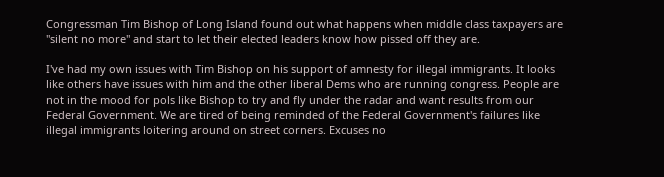Congressman Tim Bishop of Long Island found out what happens when middle class taxpayers are "silent no more" and start to let their elected leaders know how pissed off they are.

I've had my own issues with Tim Bishop on his support of amnesty for illegal immigrants. It looks like others have issues with him and the other liberal Dems who are running congress. People are not in the mood for pols like Bishop to try and fly under the radar and want results from our Federal Government. We are tired of being reminded of the Federal Government's failures like illegal immigrants loitering around on street corners. Excuses no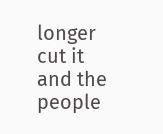longer cut it and the people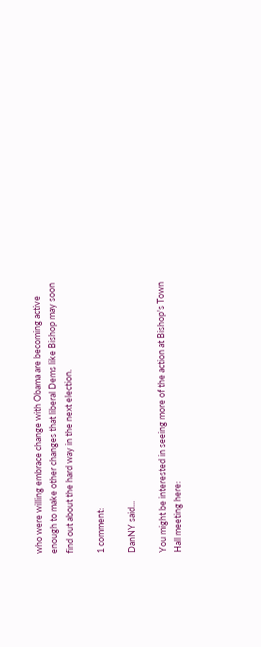who were willing embrace change with Obama are becoming active enough to make other changes that liberal Dems like Bishop may soon find out about the hard way in the next election.

1 comment:

DanNY said...

You might be interested in seeing more of the action at Bishop's Town Hall meeting here: